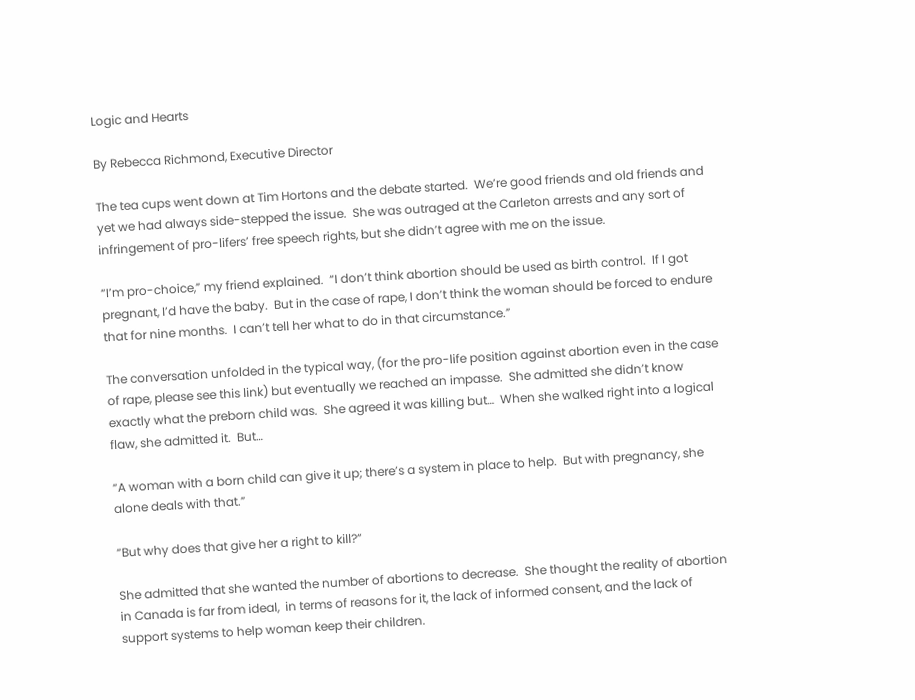Logic and Hearts

By Rebecca Richmond, Executive Director

The tea cups went down at Tim Hortons and the debate started.  We’re good friends and old friends and yet we had always side-stepped the issue.  She was outraged at the Carleton arrests and any sort of infringement of pro-lifers’ free speech rights, but she didn’t agree with me on the issue.

“I’m pro-choice,” my friend explained.  “I don’t think abortion should be used as birth control.  If I got pregnant, I’d have the baby.  But in the case of rape, I don’t think the woman should be forced to endure that for nine months.  I can’t tell her what to do in that circumstance.”

The conversation unfolded in the typical way, (for the pro-life position against abortion even in the case of rape, please see this link) but eventually we reached an impasse.  She admitted she didn’t know exactly what the preborn child was.  She agreed it was killing but…  When she walked right into a logical flaw, she admitted it.  But…

“A woman with a born child can give it up; there’s a system in place to help.  But with pregnancy, she alone deals with that.”

“But why does that give her a right to kill?”

She admitted that she wanted the number of abortions to decrease.  She thought the reality of abortion in Canada is far from ideal,  in terms of reasons for it, the lack of informed consent, and the lack of support systems to help woman keep their children.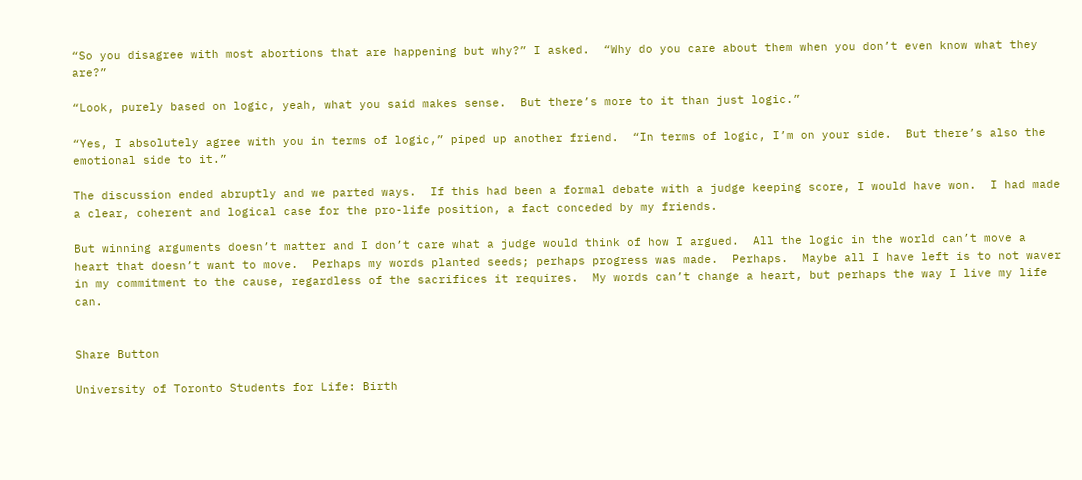“So you disagree with most abortions that are happening but why?” I asked.  “Why do you care about them when you don’t even know what they are?”

“Look, purely based on logic, yeah, what you said makes sense.  But there’s more to it than just logic.”

“Yes, I absolutely agree with you in terms of logic,” piped up another friend.  “In terms of logic, I’m on your side.  But there’s also the emotional side to it.”

The discussion ended abruptly and we parted ways.  If this had been a formal debate with a judge keeping score, I would have won.  I had made a clear, coherent and logical case for the pro-life position, a fact conceded by my friends.

But winning arguments doesn’t matter and I don’t care what a judge would think of how I argued.  All the logic in the world can’t move a heart that doesn’t want to move.  Perhaps my words planted seeds; perhaps progress was made.  Perhaps.  Maybe all I have left is to not waver in my commitment to the cause, regardless of the sacrifices it requires.  My words can’t change a heart, but perhaps the way I live my life can.


Share Button

University of Toronto Students for Life: Birth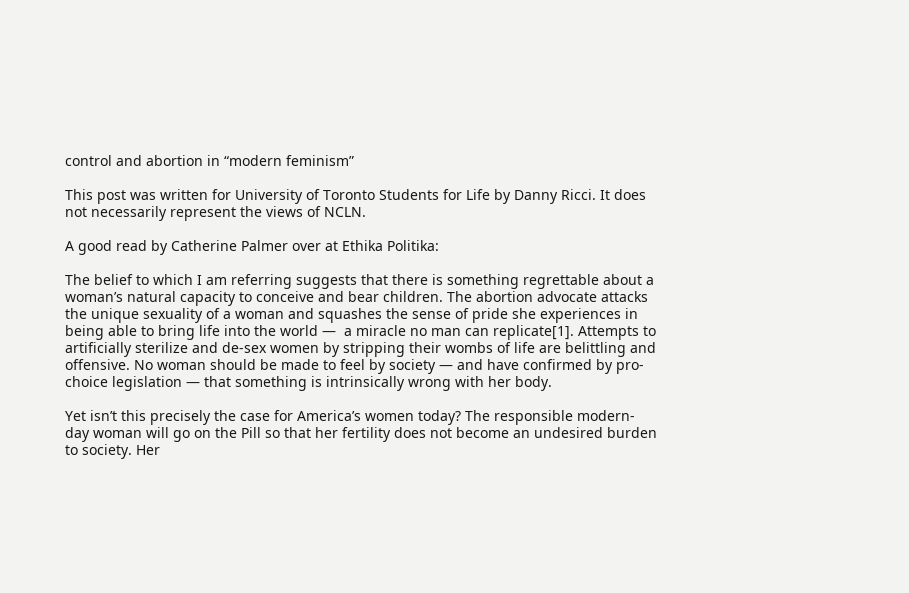control and abortion in “modern feminism”

This post was written for University of Toronto Students for Life by Danny Ricci. It does not necessarily represent the views of NCLN.

A good read by Catherine Palmer over at Ethika Politika:

The belief to which I am referring suggests that there is something regrettable about a woman’s natural capacity to conceive and bear children. The abortion advocate attacks the unique sexuality of a woman and squashes the sense of pride she experiences in being able to bring life into the world —  a miracle no man can replicate[1]. Attempts to artificially sterilize and de-sex women by stripping their wombs of life are belittling and offensive. No woman should be made to feel by society — and have confirmed by pro-choice legislation — that something is intrinsically wrong with her body.

Yet isn’t this precisely the case for America’s women today? The responsible modern-day woman will go on the Pill so that her fertility does not become an undesired burden to society. Her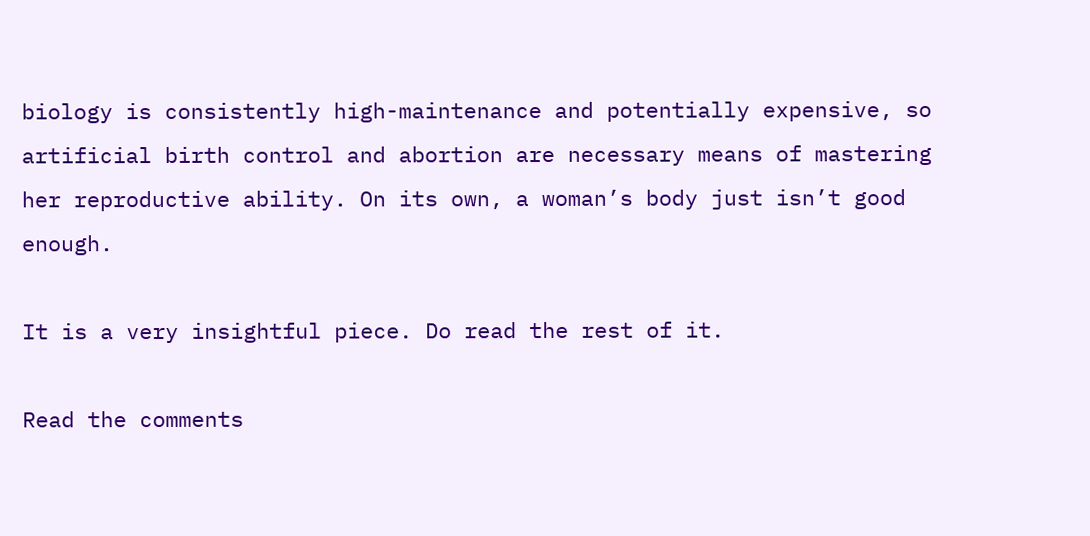biology is consistently high-maintenance and potentially expensive, so artificial birth control and abortion are necessary means of mastering her reproductive ability. On its own, a woman’s body just isn’t good enough.

It is a very insightful piece. Do read the rest of it.

Read the comments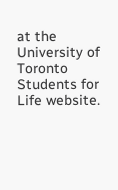at the University of Toronto Students for Life website.